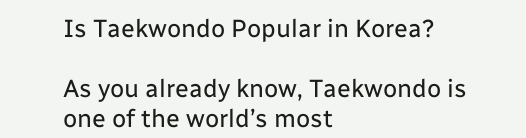Is Taekwondo Popular in Korea?

As you already know, Taekwondo is one of the world’s most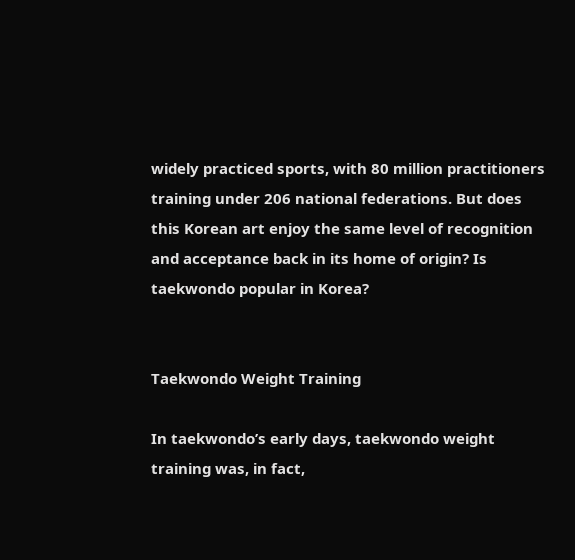widely practiced sports, with 80 million practitioners training under 206 national federations. But does this Korean art enjoy the same level of recognition and acceptance back in its home of origin? Is taekwondo popular in Korea?


Taekwondo Weight Training

In taekwondo’s early days, taekwondo weight training was, in fact,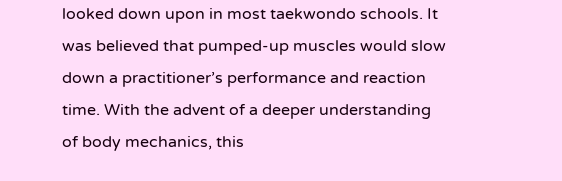looked down upon in most taekwondo schools. It was believed that pumped-up muscles would slow down a practitioner’s performance and reaction time. With the advent of a deeper understanding of body mechanics, this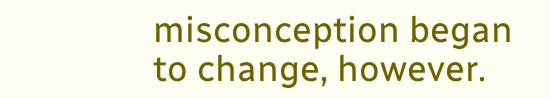misconception began to change, however.